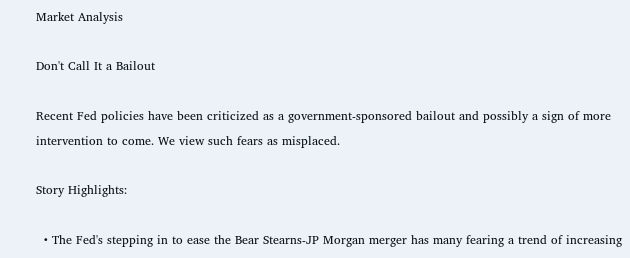Market Analysis

Don't Call It a Bailout

Recent Fed policies have been criticized as a government-sponsored bailout and possibly a sign of more intervention to come. We view such fears as misplaced.

Story Highlights:

  • The Fed's stepping in to ease the Bear Stearns-JP Morgan merger has many fearing a trend of increasing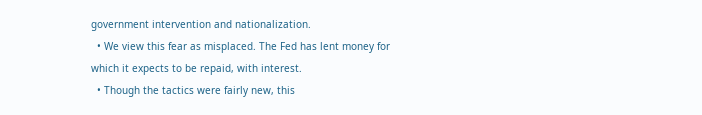government intervention and nationalization.
  • We view this fear as misplaced. The Fed has lent money for which it expects to be repaid, with interest.
  • Though the tactics were fairly new, this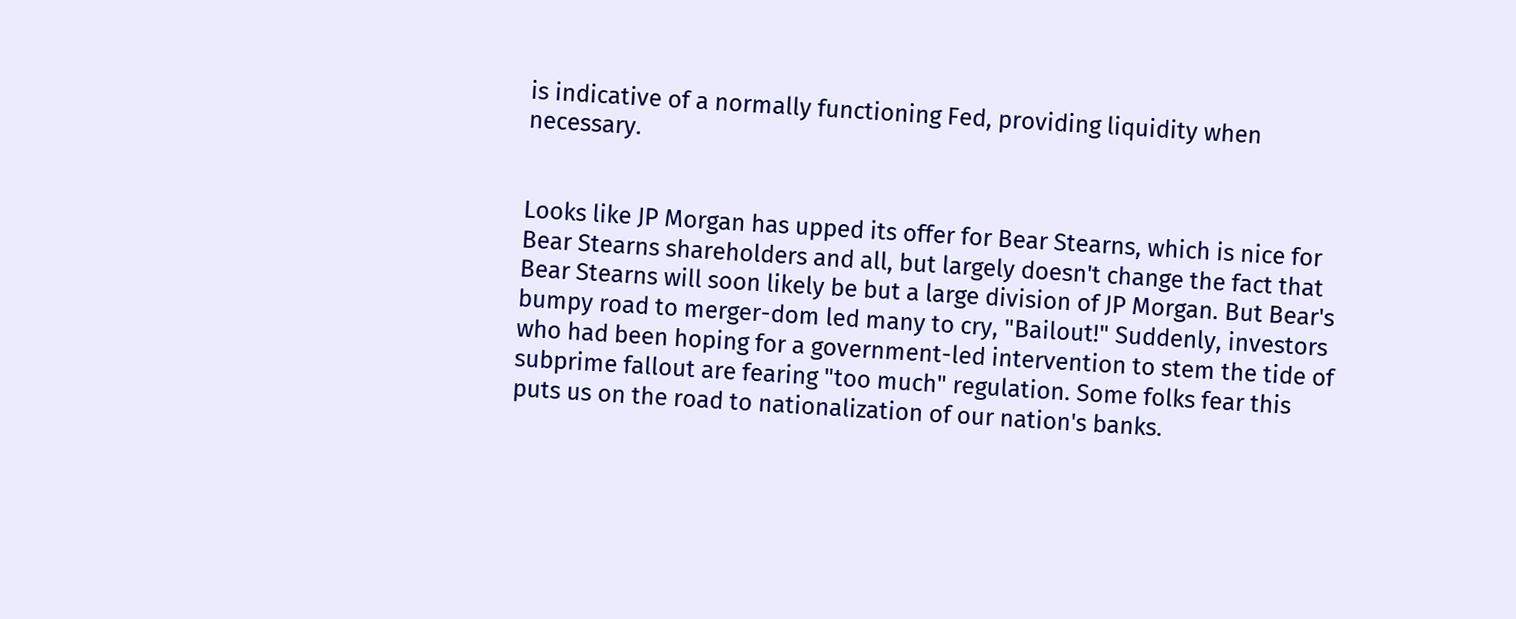is indicative of a normally functioning Fed, providing liquidity when necessary.


Looks like JP Morgan has upped its offer for Bear Stearns, which is nice for Bear Stearns shareholders and all, but largely doesn't change the fact that Bear Stearns will soon likely be but a large division of JP Morgan. But Bear's bumpy road to merger-dom led many to cry, "Bailout!" Suddenly, investors who had been hoping for a government-led intervention to stem the tide of subprime fallout are fearing "too much" regulation. Some folks fear this puts us on the road to nationalization of our nation's banks.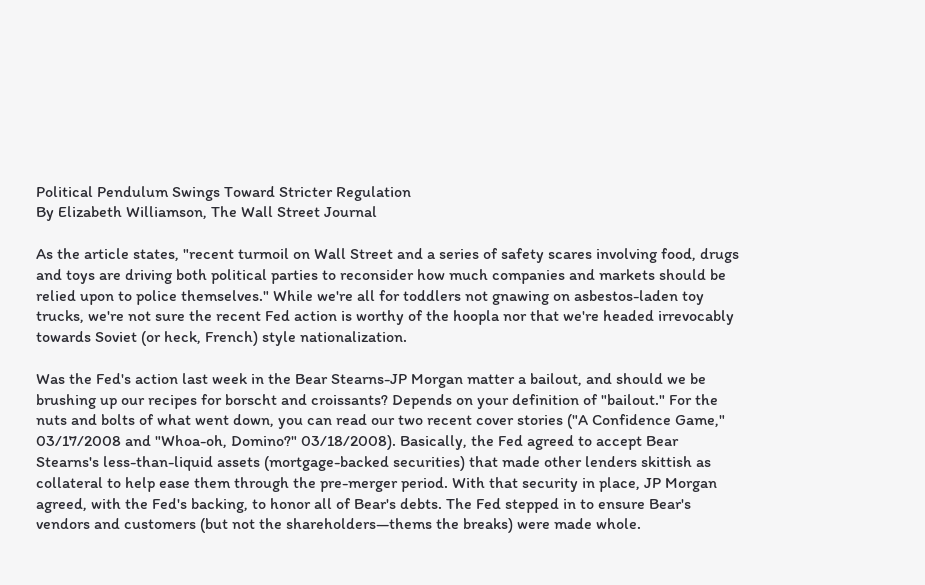Political Pendulum Swings Toward Stricter Regulation
By Elizabeth Williamson, The Wall Street Journal

As the article states, "recent turmoil on Wall Street and a series of safety scares involving food, drugs and toys are driving both political parties to reconsider how much companies and markets should be relied upon to police themselves." While we're all for toddlers not gnawing on asbestos-laden toy trucks, we're not sure the recent Fed action is worthy of the hoopla nor that we're headed irrevocably towards Soviet (or heck, French) style nationalization.

Was the Fed's action last week in the Bear Stearns-JP Morgan matter a bailout, and should we be brushing up our recipes for borscht and croissants? Depends on your definition of "bailout." For the nuts and bolts of what went down, you can read our two recent cover stories ("A Confidence Game," 03/17/2008 and "Whoa-oh, Domino?" 03/18/2008). Basically, the Fed agreed to accept Bear Stearns's less-than-liquid assets (mortgage-backed securities) that made other lenders skittish as collateral to help ease them through the pre-merger period. With that security in place, JP Morgan agreed, with the Fed's backing, to honor all of Bear's debts. The Fed stepped in to ensure Bear's vendors and customers (but not the shareholders—thems the breaks) were made whole.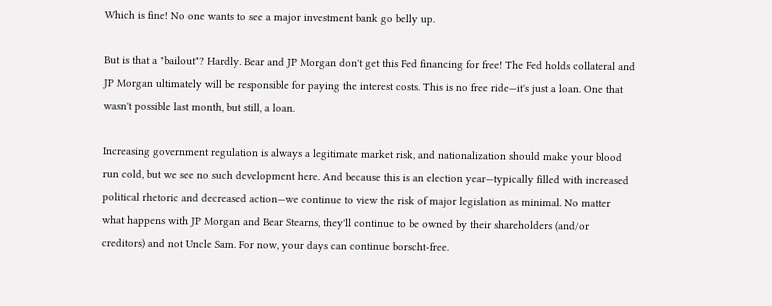Which is fine! No one wants to see a major investment bank go belly up.

But is that a "bailout"? Hardly. Bear and JP Morgan don't get this Fed financing for free! The Fed holds collateral and JP Morgan ultimately will be responsible for paying the interest costs. This is no free ride—it's just a loan. One that wasn't possible last month, but still, a loan.

Increasing government regulation is always a legitimate market risk, and nationalization should make your blood run cold, but we see no such development here. And because this is an election year—typically filled with increased political rhetoric and decreased action—we continue to view the risk of major legislation as minimal. No matter what happens with JP Morgan and Bear Stearns, they'll continue to be owned by their shareholders (and/or creditors) and not Uncle Sam. For now, your days can continue borscht-free.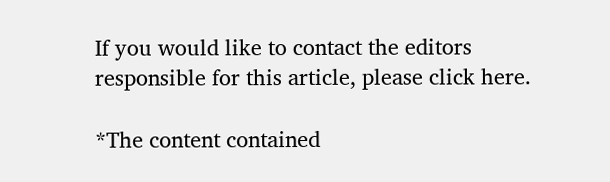If you would like to contact the editors responsible for this article, please click here.

*The content contained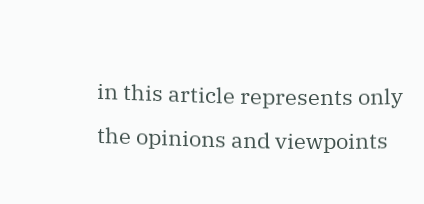in this article represents only the opinions and viewpoints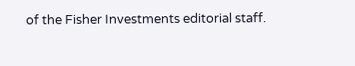of the Fisher Investments editorial staff.